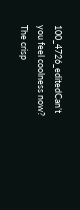100_4726_editedCan’t you feel coolness now? The crisp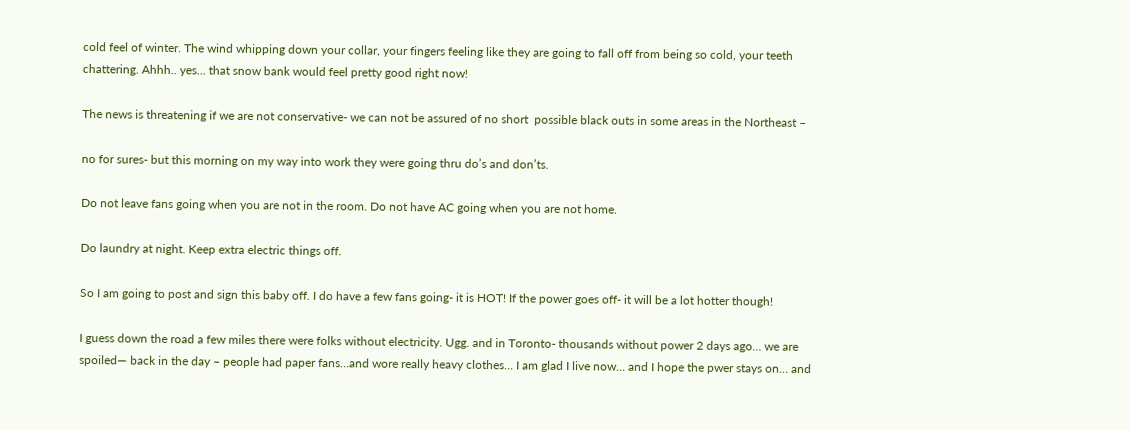cold feel of winter. The wind whipping down your collar, your fingers feeling like they are going to fall off from being so cold, your teeth chattering. Ahhh.. yes… that snow bank would feel pretty good right now!

The news is threatening if we are not conservative- we can not be assured of no short  possible black outs in some areas in the Northeast –

no for sures- but this morning on my way into work they were going thru do’s and don’ts.

Do not leave fans going when you are not in the room. Do not have AC going when you are not home.

Do laundry at night. Keep extra electric things off.

So I am going to post and sign this baby off. I do have a few fans going- it is HOT! If the power goes off- it will be a lot hotter though!

I guess down the road a few miles there were folks without electricity. Ugg. and in Toronto- thousands without power 2 days ago… we are spoiled— back in the day – people had paper fans…and wore really heavy clothes… I am glad I live now… and I hope the pwer stays on… and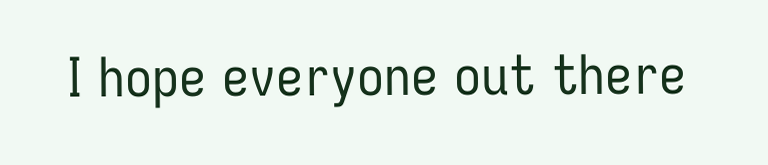I hope everyone out there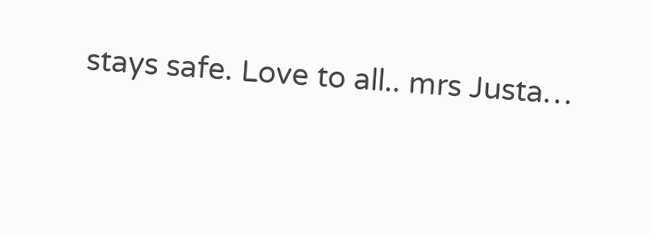stays safe. Love to all.. mrs Justa…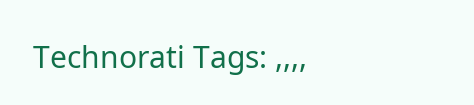Technorati Tags: ,,,,